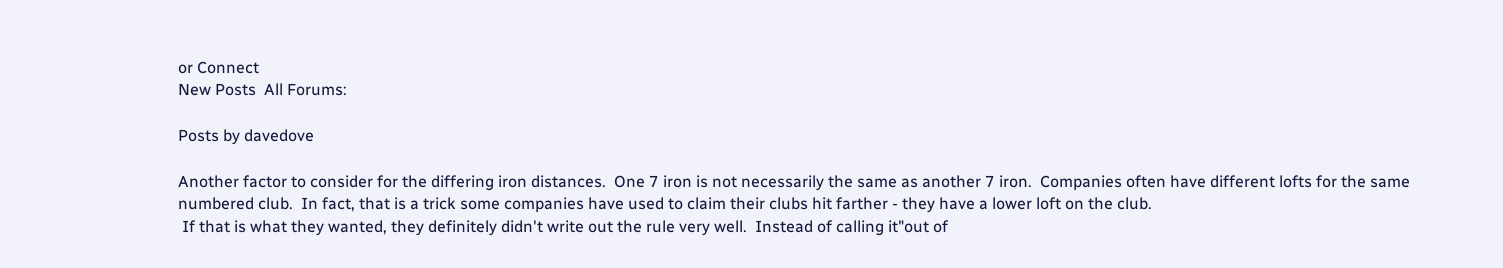or Connect
New Posts  All Forums:

Posts by davedove

Another factor to consider for the differing iron distances.  One 7 iron is not necessarily the same as another 7 iron.  Companies often have different lofts for the same numbered club.  In fact, that is a trick some companies have used to claim their clubs hit farther - they have a lower loft on the club.
 If that is what they wanted, they definitely didn't write out the rule very well.  Instead of calling it"out of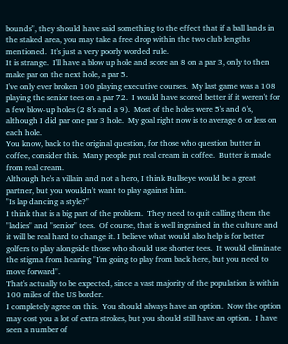bounds", they should have said something to the effect that if a ball lands in the staked area, you may take a free drop within the two club lengths mentioned.  It's just a very poorly worded rule.
It is strange.  I'll have a blow up hole and score an 8 on a par 3, only to then make par on the next hole, a par 5.
I've only ever broken 100 playing executive courses.  My last game was a 108 playing the senior tees on a par 72.  I would have scored better if it weren't for a few blow-up holes (2 8's and a 9).  Most of the holes were 5's and 6's, although I did par one par 3 hole.  My goal right now is to average 6 or less on each hole.
You know, back to the original question, for those who question butter in coffee, consider this.  Many people put real cream in coffee.  Butter is made from real cream.
Although he's a villain and not a hero, I think Bullseye would be a great partner, but you wouldn't want to play against him.
"Is lap dancing a style?"
I think that is a big part of the problem.  They need to quit calling them the "ladies" and "senior" tees.  Of course, that is well ingrained in the culture and it will be real hard to change it. I believe what would also help is for better golfers to play alongside those who should use shorter tees.  It would eliminate the stigma from hearing "I'm going to play from back here, but you need to move forward".
That's actually to be expected, since a vast majority of the population is within 100 miles of the US border.
I completely agree on this.  You should always have an option.  Now the option may cost you a lot of extra strokes, but you should still have an option.  I have seen a number of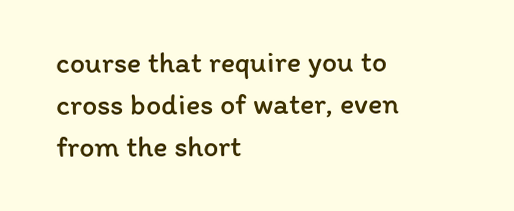course that require you to cross bodies of water, even from the short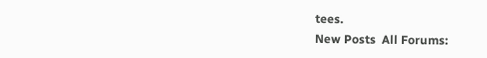tees.
New Posts  All Forums: